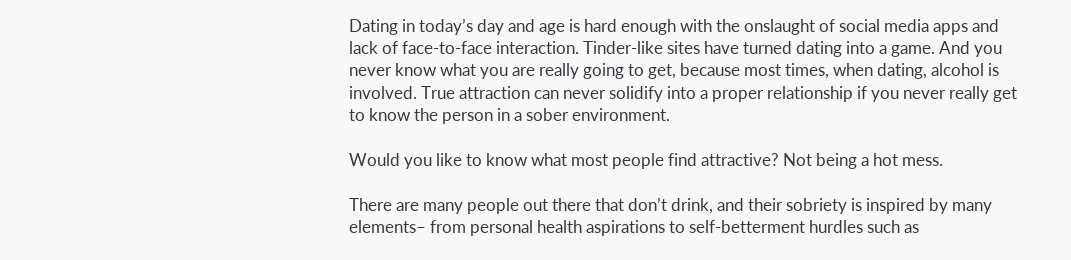Dating in today’s day and age is hard enough with the onslaught of social media apps and lack of face-to-face interaction. Tinder-like sites have turned dating into a game. And you never know what you are really going to get, because most times, when dating, alcohol is involved. True attraction can never solidify into a proper relationship if you never really get to know the person in a sober environment.

Would you like to know what most people find attractive? Not being a hot mess.

There are many people out there that don’t drink, and their sobriety is inspired by many elements– from personal health aspirations to self-betterment hurdles such as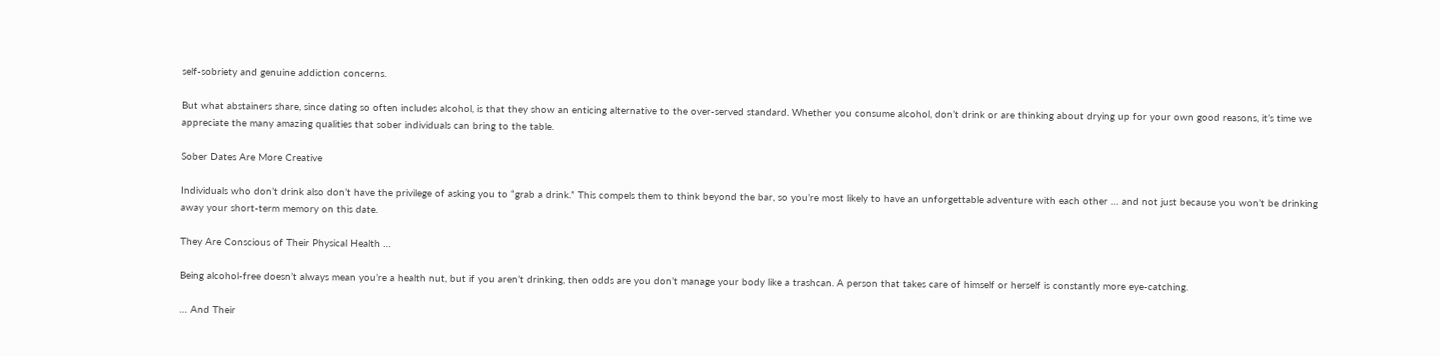self-sobriety and genuine addiction concerns.

But what abstainers share, since dating so often includes alcohol, is that they show an enticing alternative to the over-served standard. Whether you consume alcohol, don’t drink or are thinking about drying up for your own good reasons, it’s time we appreciate the many amazing qualities that sober individuals can bring to the table.

Sober Dates Are More Creative

Individuals who don’t drink also don’t have the privilege of asking you to “grab a drink.” This compels them to think beyond the bar, so you’re most likely to have an unforgettable adventure with each other … and not just because you won’t be drinking away your short-term memory on this date.

They Are Conscious of Their Physical Health …

Being alcohol-free doesn’t always mean you’re a health nut, but if you aren’t drinking, then odds are you don’t manage your body like a trashcan. A person that takes care of himself or herself is constantly more eye-catching.

… And Their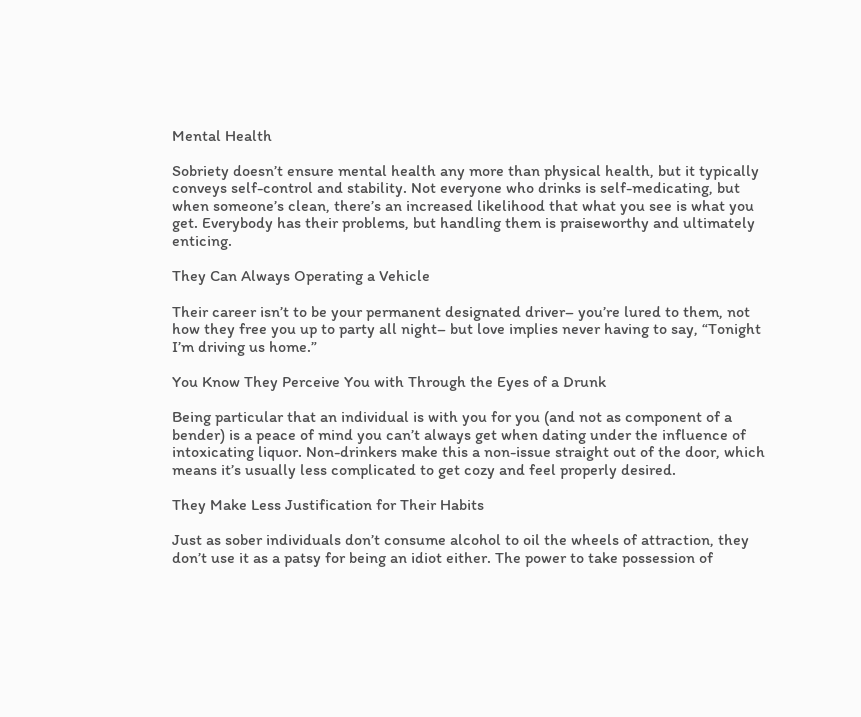Mental Health

Sobriety doesn’t ensure mental health any more than physical health, but it typically conveys self-control and stability. Not everyone who drinks is self-medicating, but when someone’s clean, there’s an increased likelihood that what you see is what you get. Everybody has their problems, but handling them is praiseworthy and ultimately enticing.

They Can Always Operating a Vehicle

Their career isn’t to be your permanent designated driver– you’re lured to them, not how they free you up to party all night– but love implies never having to say, “Tonight I’m driving us home.”

You Know They Perceive You with Through the Eyes of a Drunk

Being particular that an individual is with you for you (and not as component of a bender) is a peace of mind you can’t always get when dating under the influence of intoxicating liquor. Non-drinkers make this a non-issue straight out of the door, which means it’s usually less complicated to get cozy and feel properly desired.

They Make Less Justification for Their Habits

Just as sober individuals don’t consume alcohol to oil the wheels of attraction, they don’t use it as a patsy for being an idiot either. The power to take possession of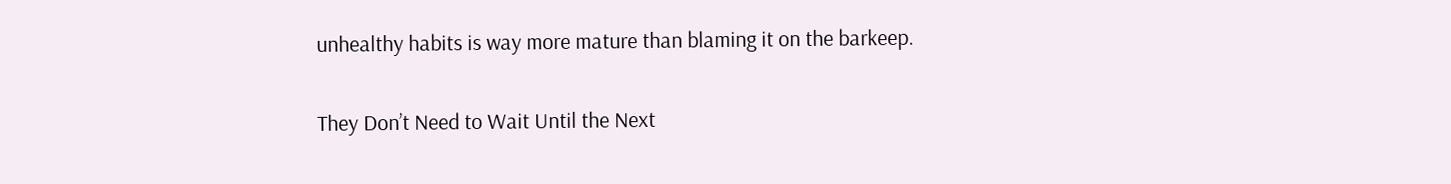unhealthy habits is way more mature than blaming it on the barkeep.

They Don’t Need to Wait Until the Next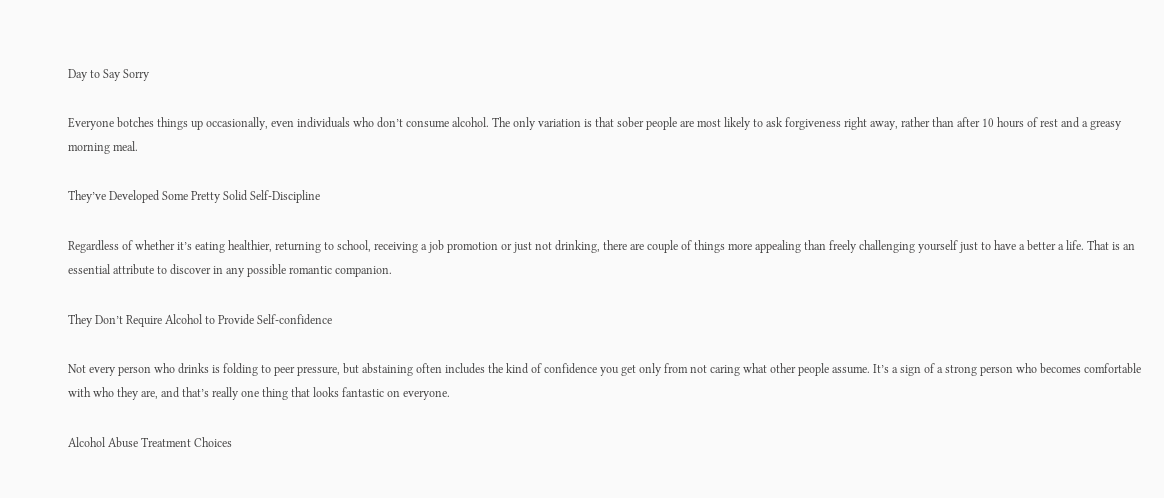Day to Say Sorry

Everyone botches things up occasionally, even individuals who don’t consume alcohol. The only variation is that sober people are most likely to ask forgiveness right away, rather than after 10 hours of rest and a greasy morning meal.

They’ve Developed Some Pretty Solid Self-Discipline

Regardless of whether it’s eating healthier, returning to school, receiving a job promotion or just not drinking, there are couple of things more appealing than freely challenging yourself just to have a better a life. That is an essential attribute to discover in any possible romantic companion.

They Don’t Require Alcohol to Provide Self-confidence

Not every person who drinks is folding to peer pressure, but abstaining often includes the kind of confidence you get only from not caring what other people assume. It’s a sign of a strong person who becomes comfortable with who they are, and that’s really one thing that looks fantastic on everyone.

Alcohol Abuse Treatment Choices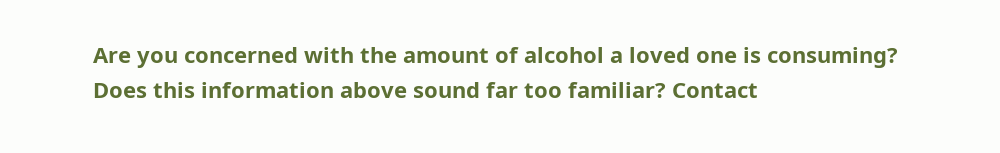Are you concerned with the amount of alcohol a loved one is consuming? Does this information above sound far too familiar? Contact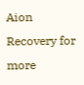Aion Recovery for more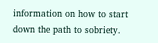information on how to start down the path to sobriety.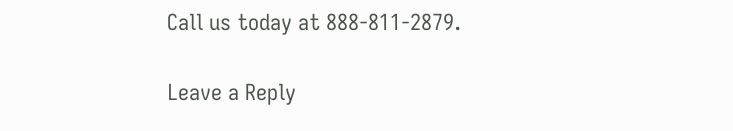Call us today at 888-811-2879.

Leave a Reply